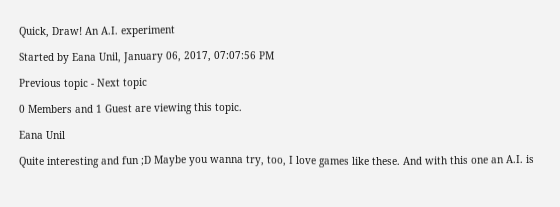Quick, Draw! An A.I. experiment

Started by Eana Unil, January 06, 2017, 07:07:56 PM

Previous topic - Next topic

0 Members and 1 Guest are viewing this topic.

Eana Unil

Quite interesting and fun ;D Maybe you wanna try, too, I love games like these. And with this one an A.I. is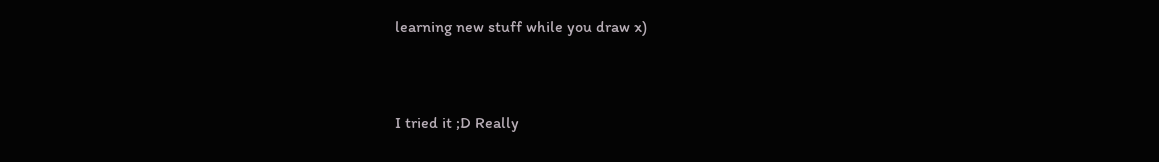learning new stuff while you draw x)



I tried it ;D Really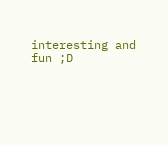interesting and fun ;D